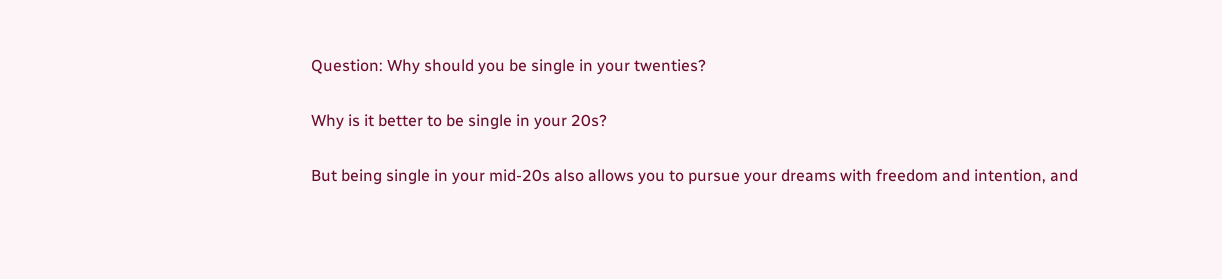Question: Why should you be single in your twenties?

Why is it better to be single in your 20s?

But being single in your mid-20s also allows you to pursue your dreams with freedom and intention, and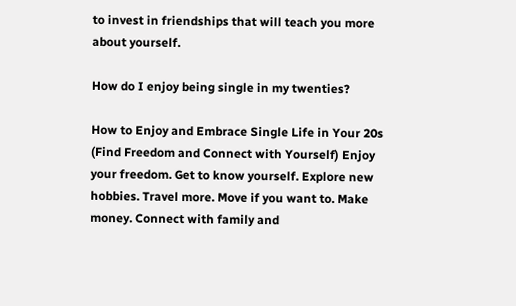to invest in friendships that will teach you more about yourself.

How do I enjoy being single in my twenties?

How to Enjoy and Embrace Single Life in Your 20s (Find Freedom and Connect with Yourself) Enjoy your freedom. Get to know yourself. Explore new hobbies. Travel more. Move if you want to. Make money. Connect with family and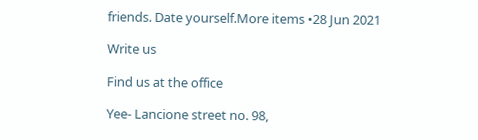friends. Date yourself.More items •28 Jun 2021

Write us

Find us at the office

Yee- Lancione street no. 98,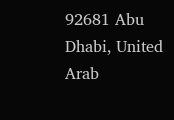92681 Abu Dhabi, United Arab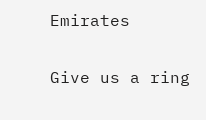Emirates

Give us a ring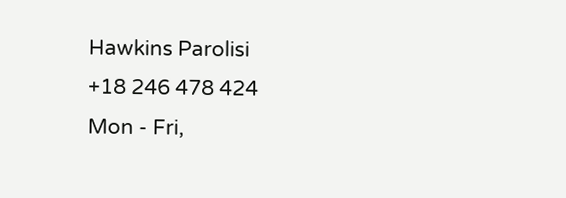Hawkins Parolisi
+18 246 478 424
Mon - Fri,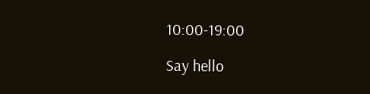10:00-19:00

Say hello